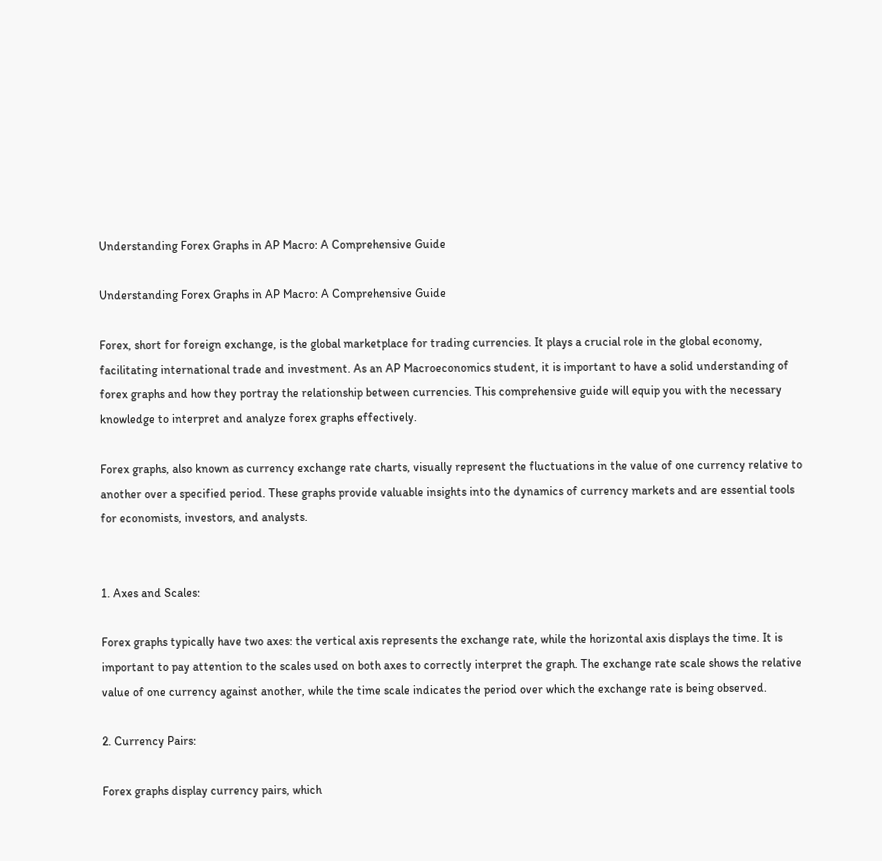Understanding Forex Graphs in AP Macro: A Comprehensive Guide

Understanding Forex Graphs in AP Macro: A Comprehensive Guide

Forex, short for foreign exchange, is the global marketplace for trading currencies. It plays a crucial role in the global economy, facilitating international trade and investment. As an AP Macroeconomics student, it is important to have a solid understanding of forex graphs and how they portray the relationship between currencies. This comprehensive guide will equip you with the necessary knowledge to interpret and analyze forex graphs effectively.

Forex graphs, also known as currency exchange rate charts, visually represent the fluctuations in the value of one currency relative to another over a specified period. These graphs provide valuable insights into the dynamics of currency markets and are essential tools for economists, investors, and analysts.


1. Axes and Scales:

Forex graphs typically have two axes: the vertical axis represents the exchange rate, while the horizontal axis displays the time. It is important to pay attention to the scales used on both axes to correctly interpret the graph. The exchange rate scale shows the relative value of one currency against another, while the time scale indicates the period over which the exchange rate is being observed.

2. Currency Pairs:

Forex graphs display currency pairs, which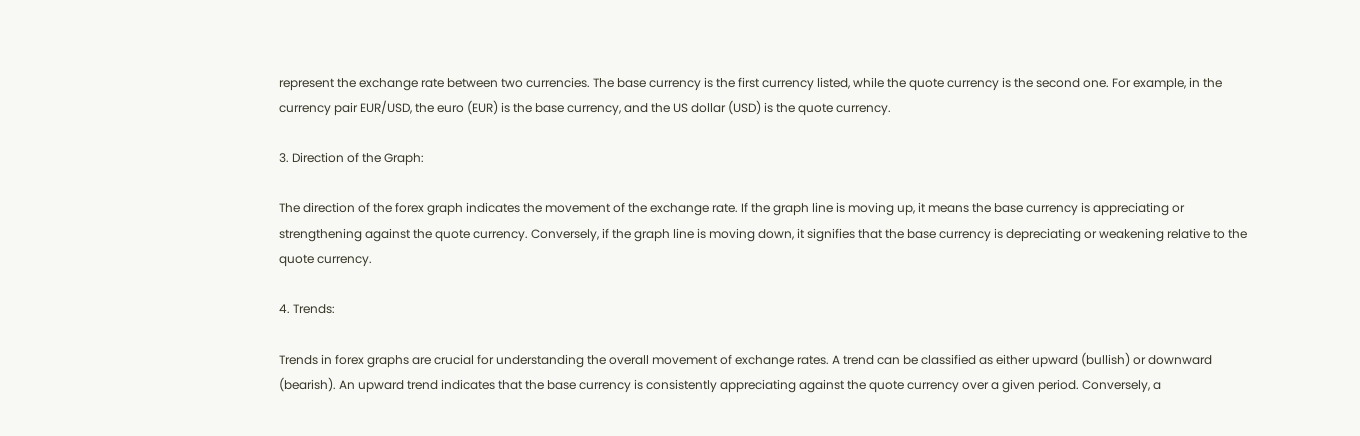represent the exchange rate between two currencies. The base currency is the first currency listed, while the quote currency is the second one. For example, in the currency pair EUR/USD, the euro (EUR) is the base currency, and the US dollar (USD) is the quote currency.

3. Direction of the Graph:

The direction of the forex graph indicates the movement of the exchange rate. If the graph line is moving up, it means the base currency is appreciating or strengthening against the quote currency. Conversely, if the graph line is moving down, it signifies that the base currency is depreciating or weakening relative to the quote currency.

4. Trends:

Trends in forex graphs are crucial for understanding the overall movement of exchange rates. A trend can be classified as either upward (bullish) or downward (bearish). An upward trend indicates that the base currency is consistently appreciating against the quote currency over a given period. Conversely, a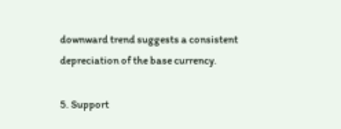downward trend suggests a consistent depreciation of the base currency.

5. Support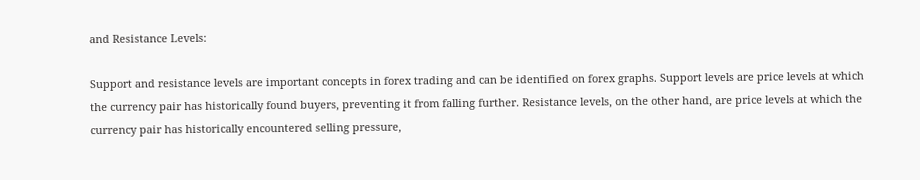and Resistance Levels:

Support and resistance levels are important concepts in forex trading and can be identified on forex graphs. Support levels are price levels at which the currency pair has historically found buyers, preventing it from falling further. Resistance levels, on the other hand, are price levels at which the currency pair has historically encountered selling pressure,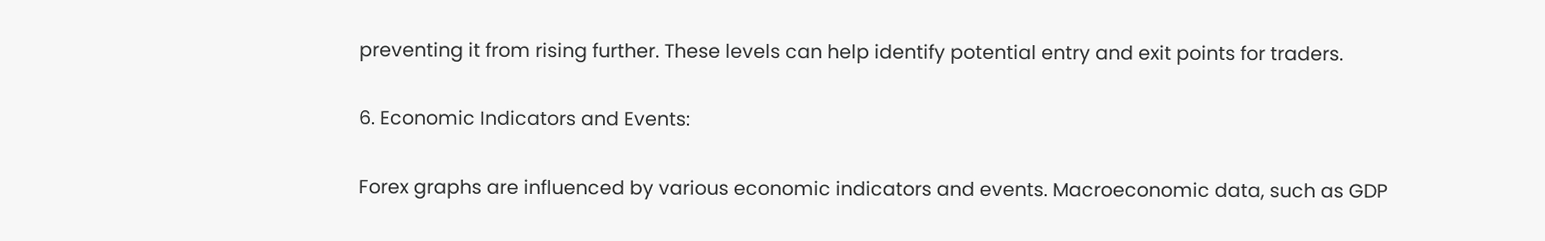preventing it from rising further. These levels can help identify potential entry and exit points for traders.

6. Economic Indicators and Events:

Forex graphs are influenced by various economic indicators and events. Macroeconomic data, such as GDP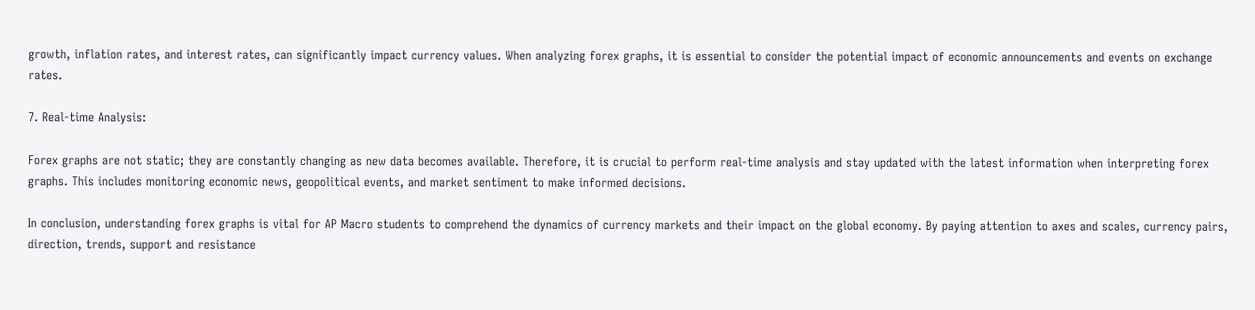growth, inflation rates, and interest rates, can significantly impact currency values. When analyzing forex graphs, it is essential to consider the potential impact of economic announcements and events on exchange rates.

7. Real-time Analysis:

Forex graphs are not static; they are constantly changing as new data becomes available. Therefore, it is crucial to perform real-time analysis and stay updated with the latest information when interpreting forex graphs. This includes monitoring economic news, geopolitical events, and market sentiment to make informed decisions.

In conclusion, understanding forex graphs is vital for AP Macro students to comprehend the dynamics of currency markets and their impact on the global economy. By paying attention to axes and scales, currency pairs, direction, trends, support and resistance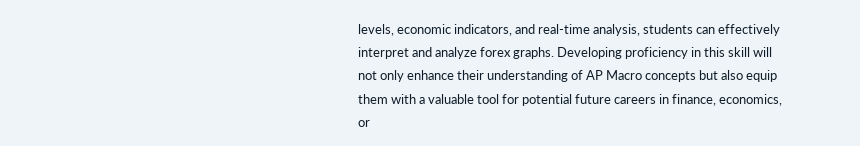levels, economic indicators, and real-time analysis, students can effectively interpret and analyze forex graphs. Developing proficiency in this skill will not only enhance their understanding of AP Macro concepts but also equip them with a valuable tool for potential future careers in finance, economics, or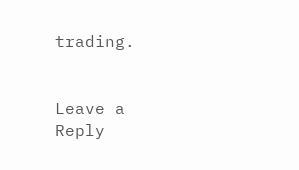trading.


Leave a Reply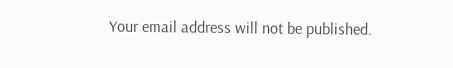Your email address will not be published.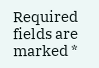Required fields are marked *